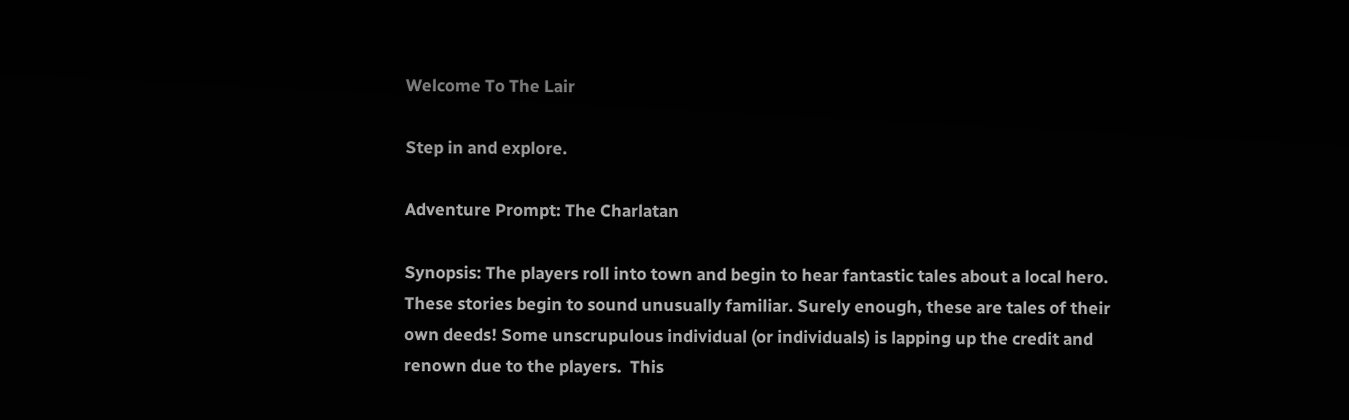Welcome To The Lair

Step in and explore.

Adventure Prompt: The Charlatan

Synopsis: The players roll into town and begin to hear fantastic tales about a local hero. These stories begin to sound unusually familiar. Surely enough, these are tales of their own deeds! Some unscrupulous individual (or individuals) is lapping up the credit and renown due to the players.  This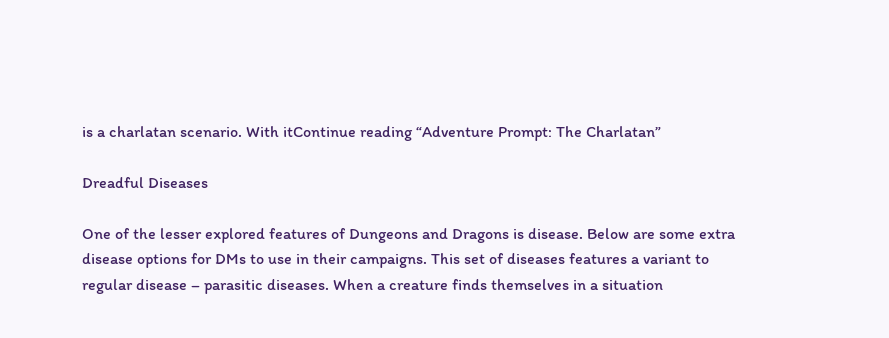is a charlatan scenario. With itContinue reading “Adventure Prompt: The Charlatan”

Dreadful Diseases

One of the lesser explored features of Dungeons and Dragons is disease. Below are some extra disease options for DMs to use in their campaigns. This set of diseases features a variant to regular disease – parasitic diseases. When a creature finds themselves in a situation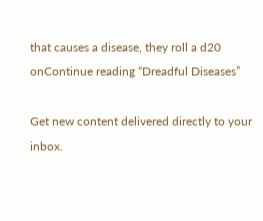that causes a disease, they roll a d20 onContinue reading “Dreadful Diseases”

Get new content delivered directly to your inbox.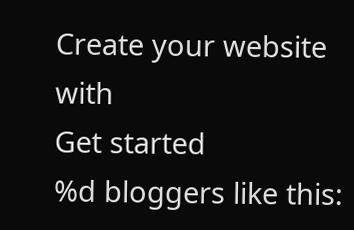Create your website with
Get started
%d bloggers like this: